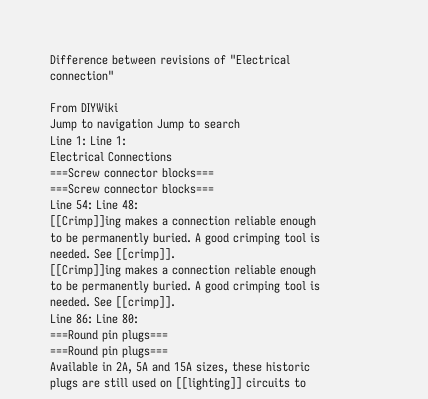Difference between revisions of "Electrical connection"

From DIYWiki
Jump to navigation Jump to search
Line 1: Line 1:
Electrical Connections
===Screw connector blocks===
===Screw connector blocks===
Line 54: Line 48:
[[Crimp]]ing makes a connection reliable enough to be permanently buried. A good crimping tool is needed. See [[crimp]].
[[Crimp]]ing makes a connection reliable enough to be permanently buried. A good crimping tool is needed. See [[crimp]].
Line 86: Line 80:
===Round pin plugs===
===Round pin plugs===
Available in 2A, 5A and 15A sizes, these historic plugs are still used on [[lighting]] circuits to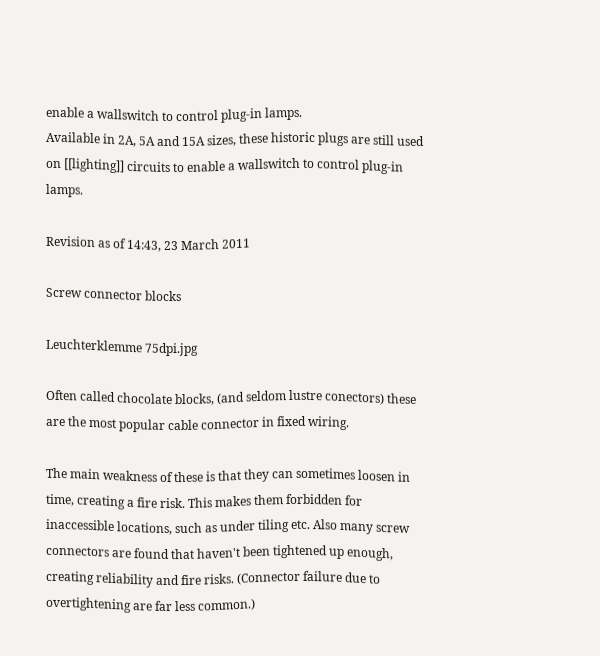enable a wallswitch to control plug-in lamps.
Available in 2A, 5A and 15A sizes, these historic plugs are still used on [[lighting]] circuits to enable a wallswitch to control plug-in lamps.

Revision as of 14:43, 23 March 2011

Screw connector blocks

Leuchterklemme 75dpi.jpg

Often called chocolate blocks, (and seldom lustre conectors) these are the most popular cable connector in fixed wiring.

The main weakness of these is that they can sometimes loosen in time, creating a fire risk. This makes them forbidden for inaccessible locations, such as under tiling etc. Also many screw connectors are found that haven't been tightened up enough, creating reliability and fire risks. (Connector failure due to overtightening are far less common.)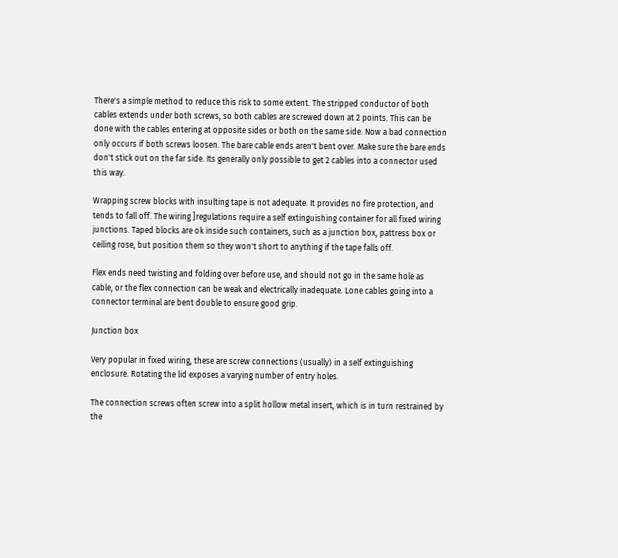There's a simple method to reduce this risk to some extent. The stripped conductor of both cables extends under both screws, so both cables are screwed down at 2 points. This can be done with the cables entering at opposite sides or both on the same side. Now a bad connection only occurs if both screws loosen. The bare cable ends aren't bent over. Make sure the bare ends don't stick out on the far side. Its generally only possible to get 2 cables into a connector used this way.

Wrapping screw blocks with insulting tape is not adequate. It provides no fire protection, and tends to fall off. The wiring ]regulations require a self extinguishing container for all fixed wiring junctions. Taped blocks are ok inside such containers, such as a junction box, pattress box or ceiling rose, but position them so they won't short to anything if the tape falls off.

Flex ends need twisting and folding over before use, and should not go in the same hole as cable, or the flex connection can be weak and electrically inadequate. Lone cables going into a connector terminal are bent double to ensure good grip.

Junction box

Very popular in fixed wiring, these are screw connections (usually) in a self extinguishing enclosure. Rotating the lid exposes a varying number of entry holes.

The connection screws often screw into a split hollow metal insert, which is in turn restrained by the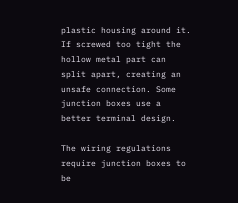plastic housing around it. If screwed too tight the hollow metal part can split apart, creating an unsafe connection. Some junction boxes use a better terminal design.

The wiring regulations require junction boxes to be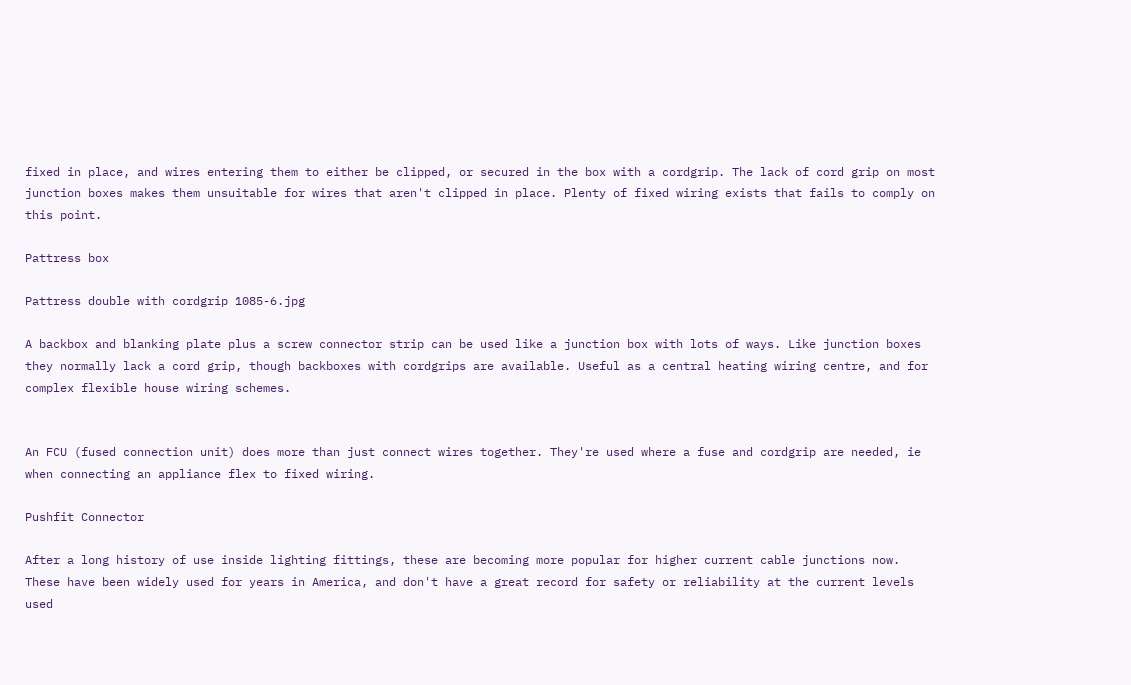fixed in place, and wires entering them to either be clipped, or secured in the box with a cordgrip. The lack of cord grip on most junction boxes makes them unsuitable for wires that aren't clipped in place. Plenty of fixed wiring exists that fails to comply on this point.

Pattress box

Pattress double with cordgrip 1085-6.jpg

A backbox and blanking plate plus a screw connector strip can be used like a junction box with lots of ways. Like junction boxes they normally lack a cord grip, though backboxes with cordgrips are available. Useful as a central heating wiring centre, and for complex flexible house wiring schemes.


An FCU (fused connection unit) does more than just connect wires together. They're used where a fuse and cordgrip are needed, ie when connecting an appliance flex to fixed wiring.

Pushfit Connector

After a long history of use inside lighting fittings, these are becoming more popular for higher current cable junctions now. These have been widely used for years in America, and don't have a great record for safety or reliability at the current levels used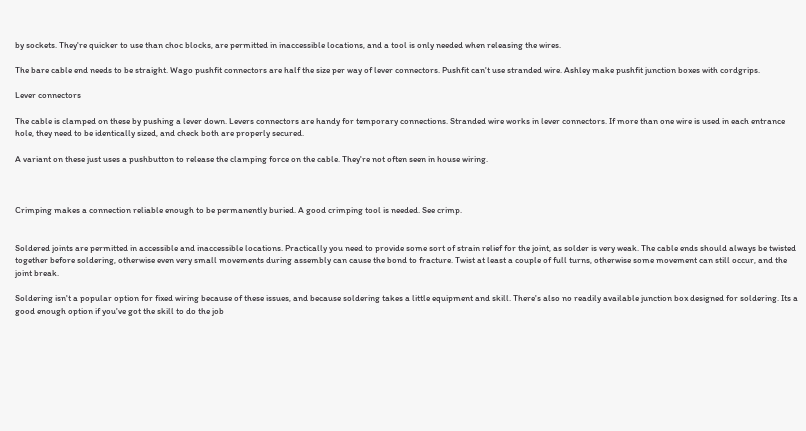by sockets. They're quicker to use than choc blocks, are permitted in inaccessible locations, and a tool is only needed when releasing the wires.

The bare cable end needs to be straight. Wago pushfit connectors are half the size per way of lever connectors. Pushfit can't use stranded wire. Ashley make pushfit junction boxes with cordgrips.

Lever connectors

The cable is clamped on these by pushing a lever down. Levers connectors are handy for temporary connections. Stranded wire works in lever connectors. If more than one wire is used in each entrance hole, they need to be identically sized, and check both are properly secured.

A variant on these just uses a pushbutton to release the clamping force on the cable. They're not often seen in house wiring.



Crimping makes a connection reliable enough to be permanently buried. A good crimping tool is needed. See crimp.


Soldered joints are permitted in accessible and inaccessible locations. Practically you need to provide some sort of strain relief for the joint, as solder is very weak. The cable ends should always be twisted together before soldering, otherwise even very small movements during assembly can cause the bond to fracture. Twist at least a couple of full turns, otherwise some movement can still occur, and the joint break.

Soldering isn't a popular option for fixed wiring because of these issues, and because soldering takes a little equipment and skill. There's also no readily available junction box designed for soldering. Its a good enough option if you've got the skill to do the job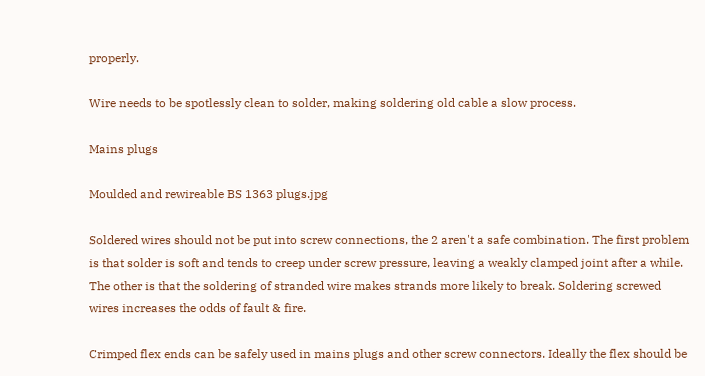properly.

Wire needs to be spotlessly clean to solder, making soldering old cable a slow process.

Mains plugs

Moulded and rewireable BS 1363 plugs.jpg

Soldered wires should not be put into screw connections, the 2 aren't a safe combination. The first problem is that solder is soft and tends to creep under screw pressure, leaving a weakly clamped joint after a while. The other is that the soldering of stranded wire makes strands more likely to break. Soldering screwed wires increases the odds of fault & fire.

Crimped flex ends can be safely used in mains plugs and other screw connectors. Ideally the flex should be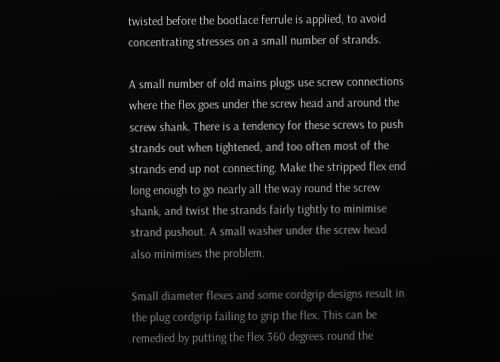twisted before the bootlace ferrule is applied, to avoid concentrating stresses on a small number of strands.

A small number of old mains plugs use screw connections where the flex goes under the screw head and around the screw shank. There is a tendency for these screws to push strands out when tightened, and too often most of the strands end up not connecting. Make the stripped flex end long enough to go nearly all the way round the screw shank, and twist the strands fairly tightly to minimise strand pushout. A small washer under the screw head also minimises the problem.

Small diameter flexes and some cordgrip designs result in the plug cordgrip failing to grip the flex. This can be remedied by putting the flex 360 degrees round the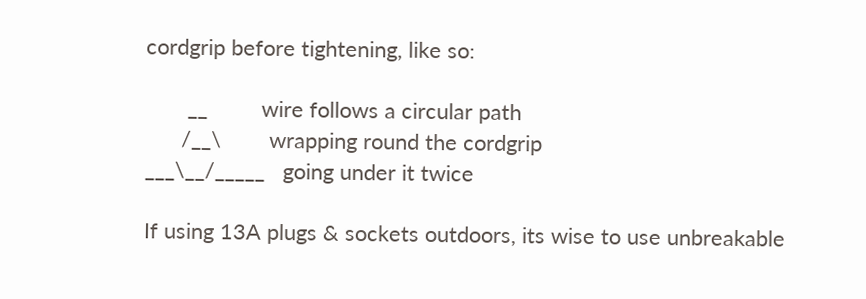cordgrip before tightening, like so:

       __         wire follows a circular path
      /__\        wrapping round the cordgrip
___\__/_____   going under it twice

If using 13A plugs & sockets outdoors, its wise to use unbreakable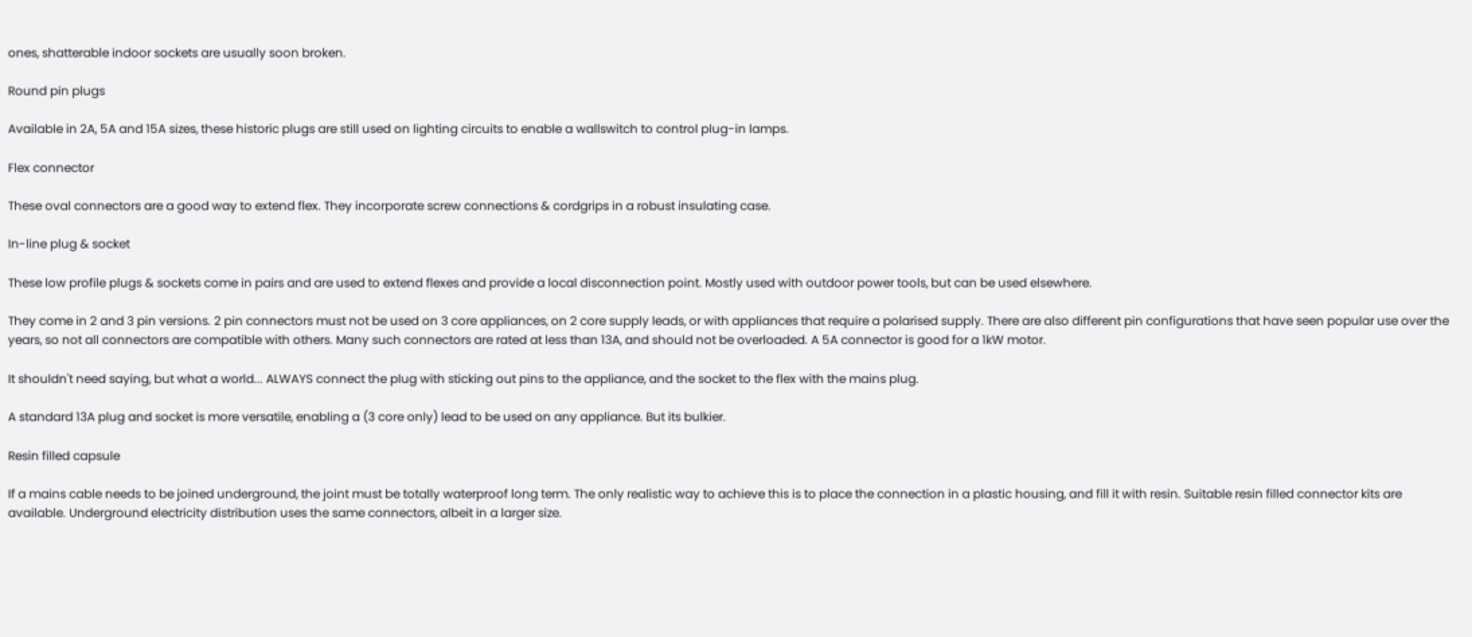ones, shatterable indoor sockets are usually soon broken.

Round pin plugs

Available in 2A, 5A and 15A sizes, these historic plugs are still used on lighting circuits to enable a wallswitch to control plug-in lamps.

Flex connector

These oval connectors are a good way to extend flex. They incorporate screw connections & cordgrips in a robust insulating case.

In-line plug & socket

These low profile plugs & sockets come in pairs and are used to extend flexes and provide a local disconnection point. Mostly used with outdoor power tools, but can be used elsewhere.

They come in 2 and 3 pin versions. 2 pin connectors must not be used on 3 core appliances, on 2 core supply leads, or with appliances that require a polarised supply. There are also different pin configurations that have seen popular use over the years, so not all connectors are compatible with others. Many such connectors are rated at less than 13A, and should not be overloaded. A 5A connector is good for a 1kW motor.

It shouldn't need saying, but what a world... ALWAYS connect the plug with sticking out pins to the appliance, and the socket to the flex with the mains plug.

A standard 13A plug and socket is more versatile, enabling a (3 core only) lead to be used on any appliance. But its bulkier.

Resin filled capsule

If a mains cable needs to be joined underground, the joint must be totally waterproof long term. The only realistic way to achieve this is to place the connection in a plastic housing, and fill it with resin. Suitable resin filled connector kits are available. Underground electricity distribution uses the same connectors, albeit in a larger size.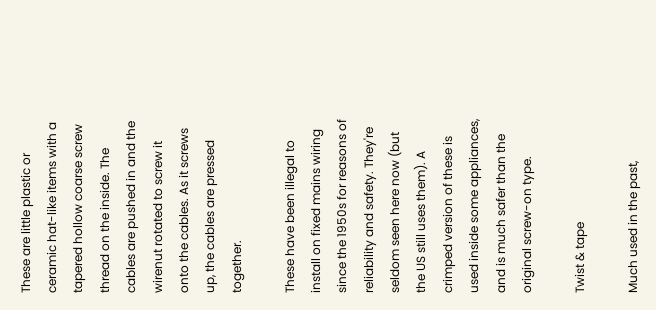These are little plastic or ceramic hat-like items with a tapered hollow coarse screw thread on the inside. The cables are pushed in and the wirenut rotated to screw it onto the cables. As it screws up, the cables are pressed together.

These have been illegal to install on fixed mains wiring since the 1950s for reasons of reliability and safety. They're seldom seen here now (but the US still uses them). A crimped version of these is used inside some appliances, and is much safer than the original screw-on type.

Twist & tape

Much used in the past,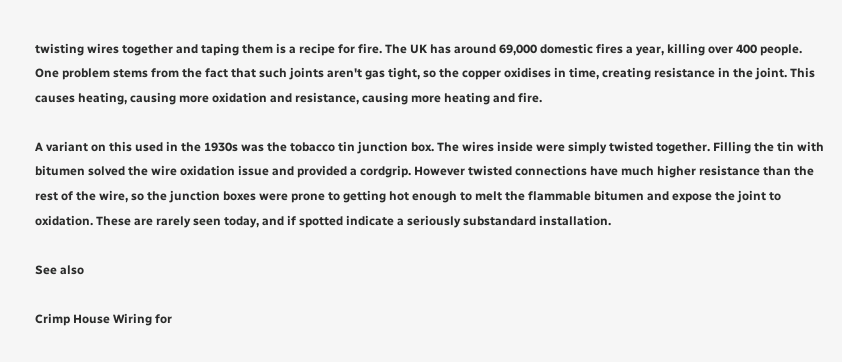twisting wires together and taping them is a recipe for fire. The UK has around 69,000 domestic fires a year, killing over 400 people. One problem stems from the fact that such joints aren't gas tight, so the copper oxidises in time, creating resistance in the joint. This causes heating, causing more oxidation and resistance, causing more heating and fire.

A variant on this used in the 1930s was the tobacco tin junction box. The wires inside were simply twisted together. Filling the tin with bitumen solved the wire oxidation issue and provided a cordgrip. However twisted connections have much higher resistance than the rest of the wire, so the junction boxes were prone to getting hot enough to melt the flammable bitumen and expose the joint to oxidation. These are rarely seen today, and if spotted indicate a seriously substandard installation.

See also

Crimp House Wiring for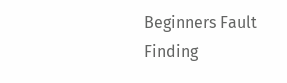Beginners Fault Finding